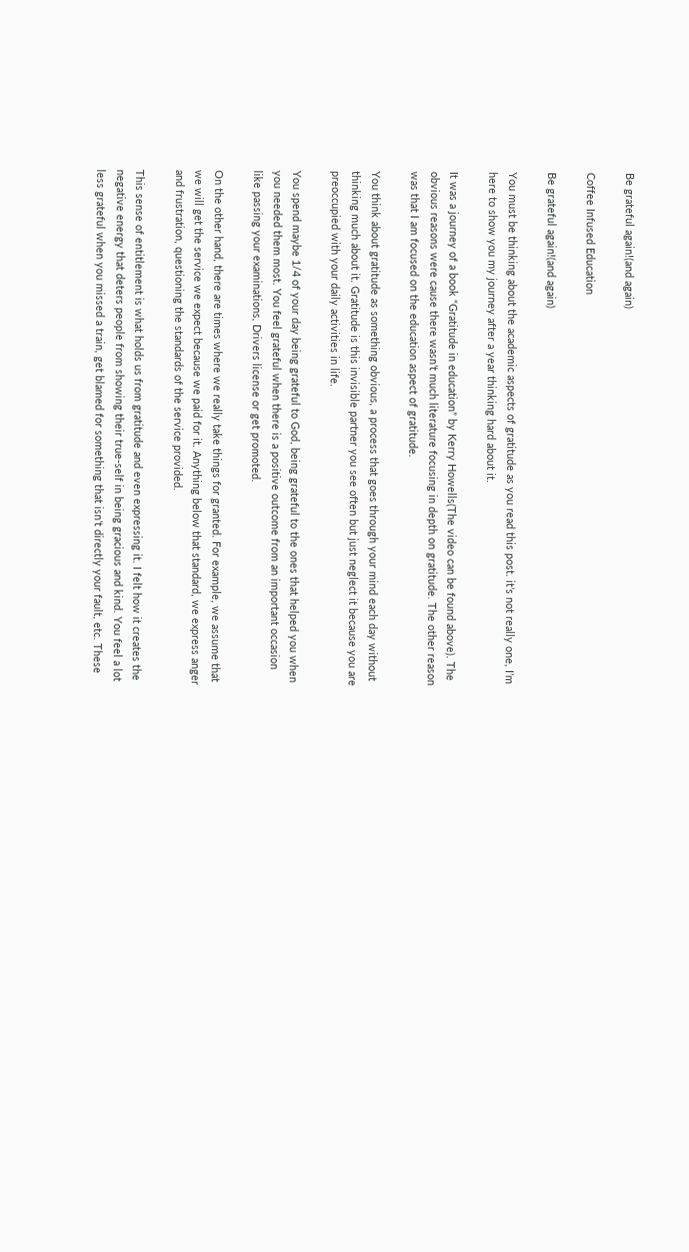Be grateful again!(and again)

Coffee Infused Education

Be grateful again!(and again)

You must be thinking about the academic aspects of gratitude as you read this post. it’s not really one, I’m here to show you my journey after a year thinking hard about it.

It was a journey of a book “Gratitude in education” by Kerry Howells(The video can be found above). The obvious reasons were cause there wasn’t much literature focusing in depth on gratitude. The other reason was that I am focused on the education aspect of gratitude.

You think about gratitude as something obvious, a process that goes through your mind each day without thinking much about it. Gratitude is this invisible partner you see often but just neglect it because you are preoccupied with your daily activities in life.

You spend maybe 1/4 of your day being grateful to God, being grateful to the ones that helped you when you needed them most. You feel grateful when there is a positive outcome from an important occasion like passing your examinations, Drivers license or get promoted.

On the other hand, there are times where we really take things for granted. For example, we assume that we will get the service we expect because we paid for it. Anything below that standard, we express anger and frustration, questioning the standards of the service provided.

This sense of entitlement is what holds us from gratitude and even expressing it. I felt how it creates the negative energy that deters people from showing their true-self in being gracious and kind. You feel a lot less grateful when you missed a train, get blamed for something that isn’t directly your fault, etc. These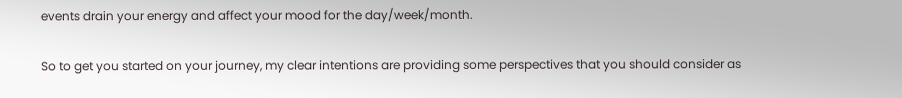events drain your energy and affect your mood for the day/week/month.

So to get you started on your journey, my clear intentions are providing some perspectives that you should consider as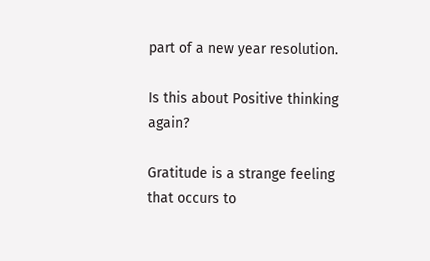part of a new year resolution.

Is this about Positive thinking again?

Gratitude is a strange feeling that occurs to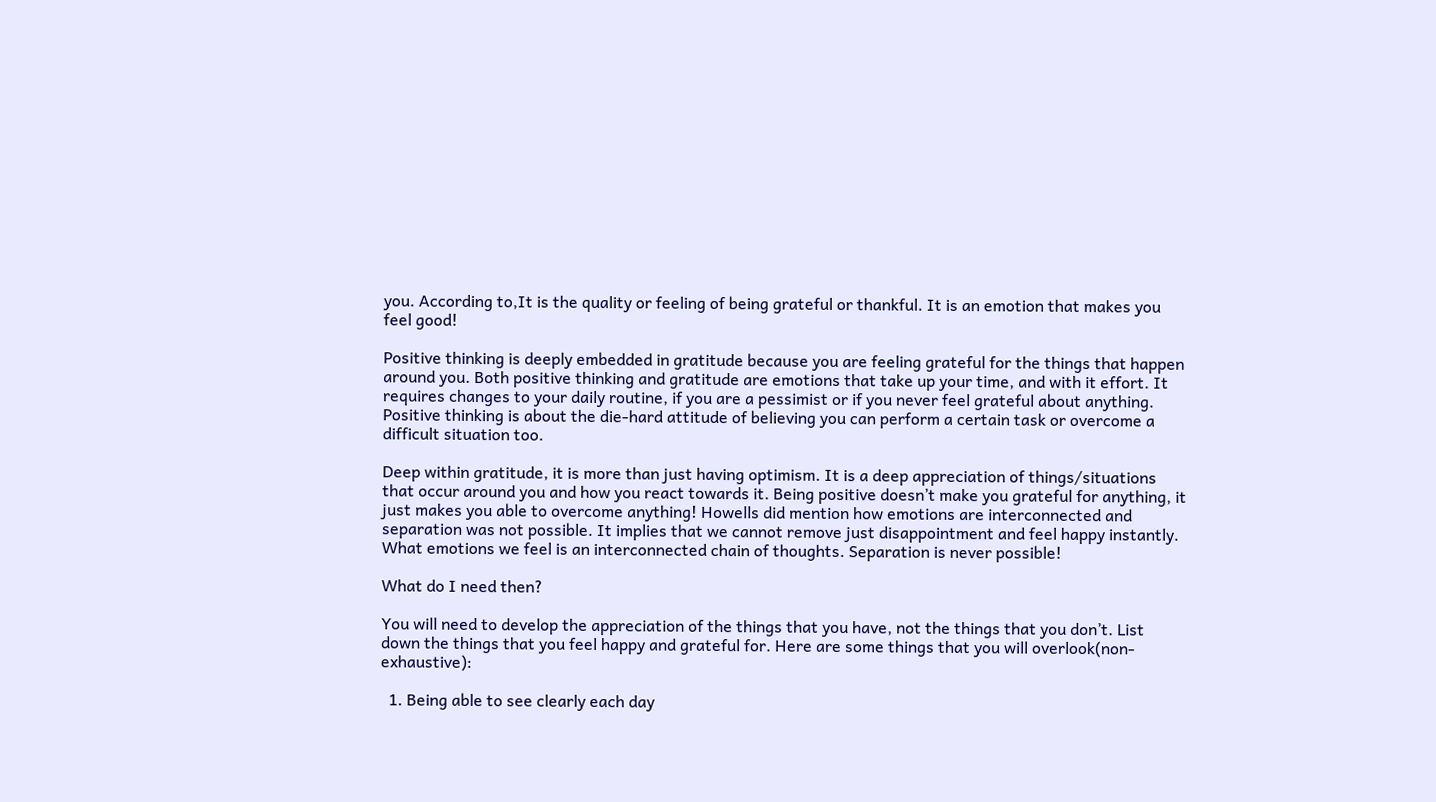you. According to,It is the quality or feeling of being grateful or thankful. It is an emotion that makes you feel good!

Positive thinking is deeply embedded in gratitude because you are feeling grateful for the things that happen around you. Both positive thinking and gratitude are emotions that take up your time, and with it effort. It requires changes to your daily routine, if you are a pessimist or if you never feel grateful about anything. Positive thinking is about the die-hard attitude of believing you can perform a certain task or overcome a difficult situation too.

Deep within gratitude, it is more than just having optimism. It is a deep appreciation of things/situations that occur around you and how you react towards it. Being positive doesn’t make you grateful for anything, it just makes you able to overcome anything! Howells did mention how emotions are interconnected and separation was not possible. It implies that we cannot remove just disappointment and feel happy instantly. What emotions we feel is an interconnected chain of thoughts. Separation is never possible!

What do I need then?

You will need to develop the appreciation of the things that you have, not the things that you don’t. List down the things that you feel happy and grateful for. Here are some things that you will overlook(non-exhaustive):

  1. Being able to see clearly each day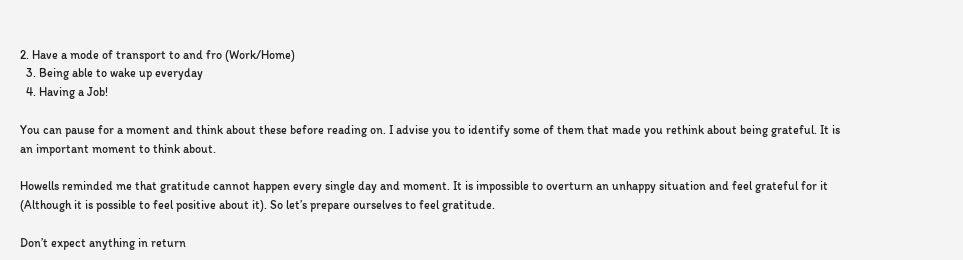2. Have a mode of transport to and fro (Work/Home)
  3. Being able to wake up everyday
  4. Having a Job!

You can pause for a moment and think about these before reading on. I advise you to identify some of them that made you rethink about being grateful. It is an important moment to think about.

Howells reminded me that gratitude cannot happen every single day and moment. It is impossible to overturn an unhappy situation and feel grateful for it (Although it is possible to feel positive about it). So let’s prepare ourselves to feel gratitude.

Don’t expect anything in return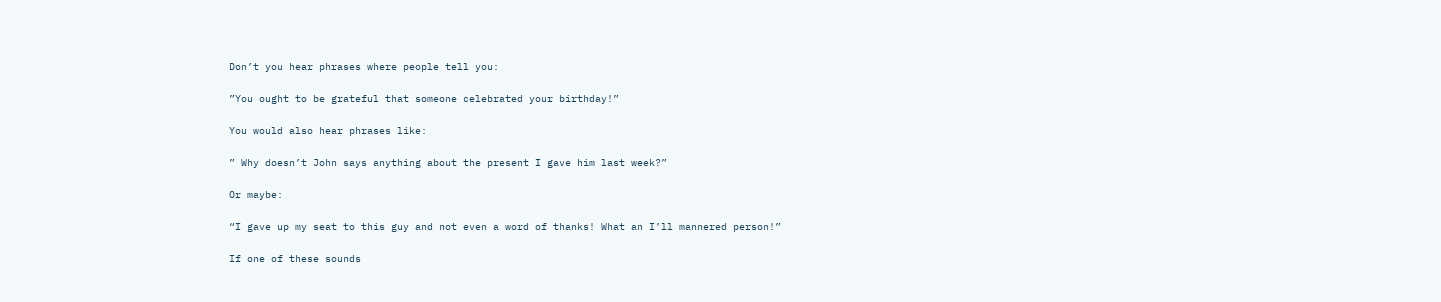Don’t you hear phrases where people tell you:

”You ought to be grateful that someone celebrated your birthday!”

You would also hear phrases like:

” Why doesn’t John says anything about the present I gave him last week?”

Or maybe:

“I gave up my seat to this guy and not even a word of thanks! What an I’ll mannered person!”

If one of these sounds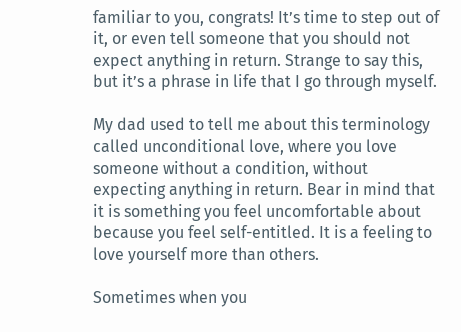familiar to you, congrats! It’s time to step out of it, or even tell someone that you should not expect anything in return. Strange to say this, but it’s a phrase in life that I go through myself.

My dad used to tell me about this terminology called unconditional love, where you love someone without a condition, without expecting anything in return. Bear in mind that it is something you feel uncomfortable about because you feel self-entitled. It is a feeling to love yourself more than others.

Sometimes when you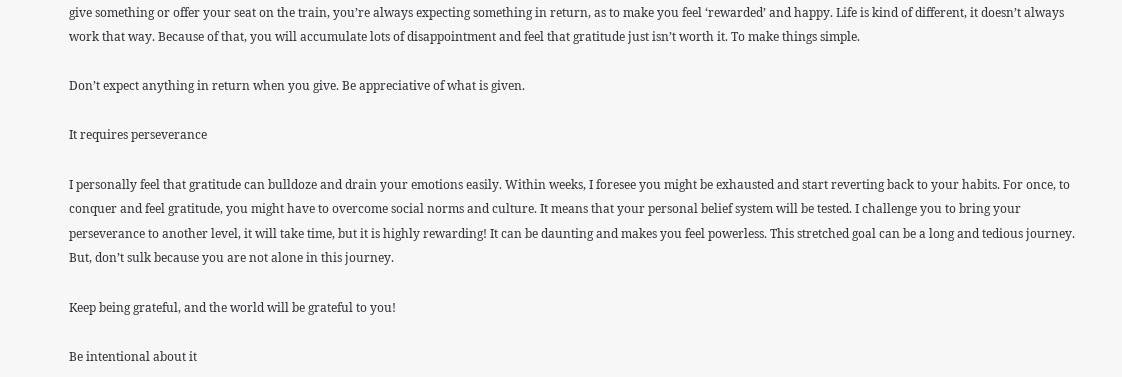give something or offer your seat on the train, you’re always expecting something in return, as to make you feel ‘rewarded’ and happy. Life is kind of different, it doesn’t always work that way. Because of that, you will accumulate lots of disappointment and feel that gratitude just isn’t worth it. To make things simple.

Don’t expect anything in return when you give. Be appreciative of what is given.

It requires perseverance

I personally feel that gratitude can bulldoze and drain your emotions easily. Within weeks, I foresee you might be exhausted and start reverting back to your habits. For once, to conquer and feel gratitude, you might have to overcome social norms and culture. It means that your personal belief system will be tested. I challenge you to bring your perseverance to another level, it will take time, but it is highly rewarding! It can be daunting and makes you feel powerless. This stretched goal can be a long and tedious journey. But, don’t sulk because you are not alone in this journey.

Keep being grateful, and the world will be grateful to you!

Be intentional about it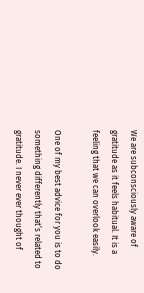We are subconsciously aware of gratitude as it feels habitual. It is a feeling that we can overlook easily.

One of my best advice for you is to do something differently that’s related to gratitude. I never ever thought of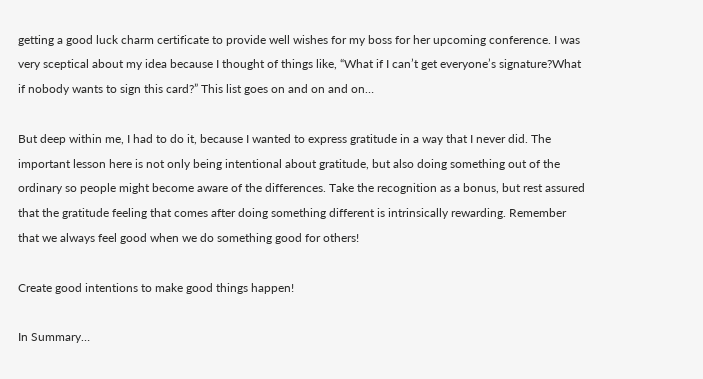getting a good luck charm certificate to provide well wishes for my boss for her upcoming conference. I was very sceptical about my idea because I thought of things like, “What if I can’t get everyone’s signature?What if nobody wants to sign this card?” This list goes on and on and on…

But deep within me, I had to do it, because I wanted to express gratitude in a way that I never did. The important lesson here is not only being intentional about gratitude, but also doing something out of the ordinary so people might become aware of the differences. Take the recognition as a bonus, but rest assured that the gratitude feeling that comes after doing something different is intrinsically rewarding. Remember that we always feel good when we do something good for others!

Create good intentions to make good things happen!

In Summary…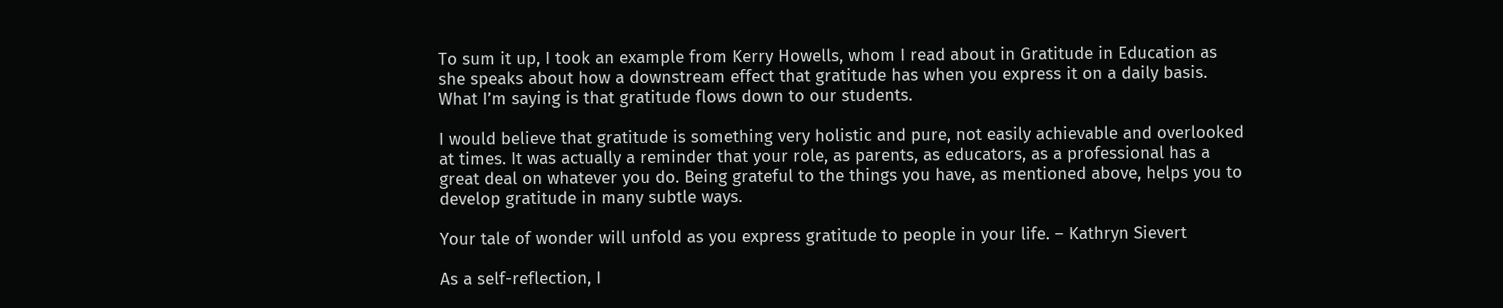To sum it up, I took an example from Kerry Howells, whom I read about in Gratitude in Education as she speaks about how a downstream effect that gratitude has when you express it on a daily basis. What I’m saying is that gratitude flows down to our students.

I would believe that gratitude is something very holistic and pure, not easily achievable and overlooked at times. It was actually a reminder that your role, as parents, as educators, as a professional has a great deal on whatever you do. Being grateful to the things you have, as mentioned above, helps you to develop gratitude in many subtle ways.

Your tale of wonder will unfold as you express gratitude to people in your life. – Kathryn Sievert

As a self-reflection, I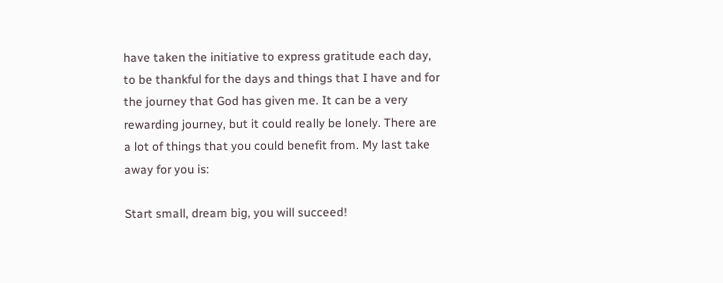have taken the initiative to express gratitude each day, to be thankful for the days and things that I have and for the journey that God has given me. It can be a very rewarding journey, but it could really be lonely. There are a lot of things that you could benefit from. My last take away for you is:

Start small, dream big, you will succeed!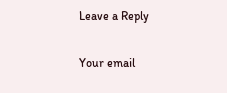Leave a Reply

Your email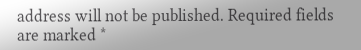address will not be published. Required fields are marked *